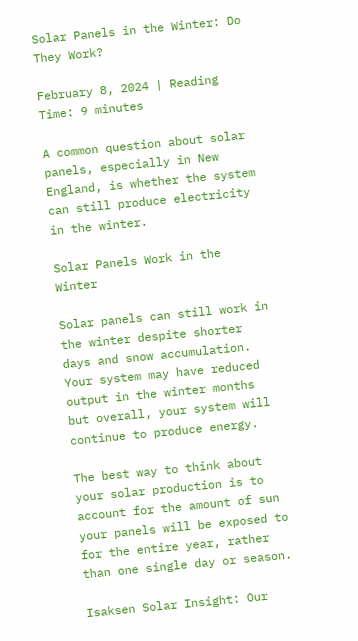Solar Panels in the Winter: Do They Work?

February 8, 2024 | Reading Time: 9 minutes

A common question about solar panels, especially in New England, is whether the system can still produce electricity in the winter.

Solar Panels Work in the Winter

Solar panels can still work in the winter despite shorter days and snow accumulation. Your system may have reduced output in the winter months but overall, your system will continue to produce energy.

The best way to think about your solar production is to account for the amount of sun your panels will be exposed to for the entire year, rather than one single day or season.

Isaksen Solar Insight: Our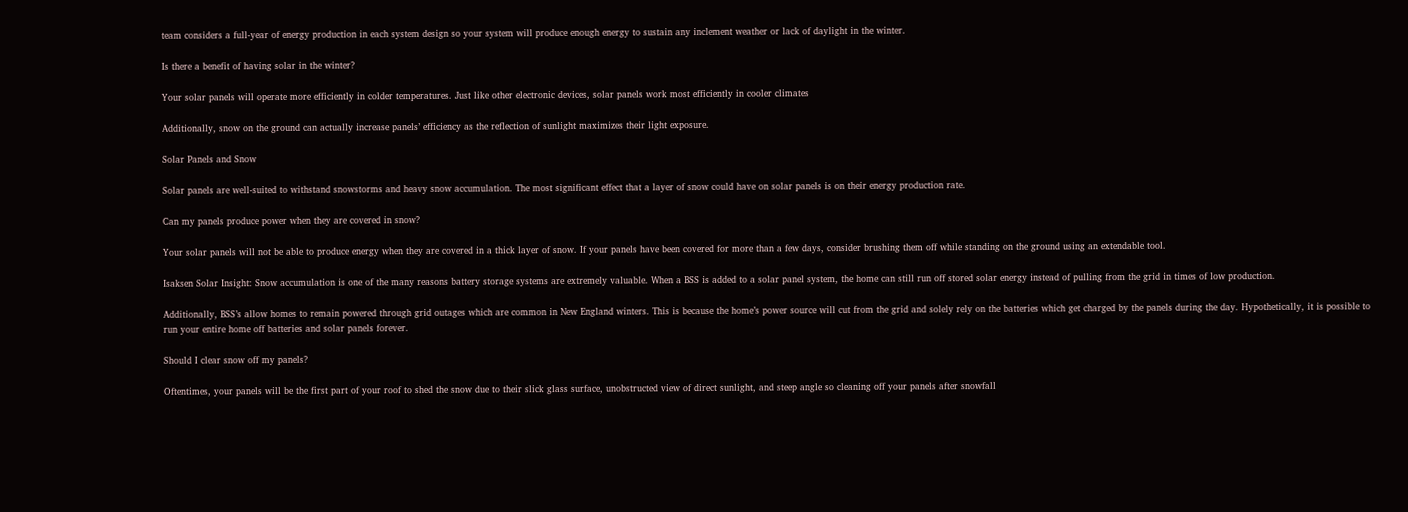team considers a full-year of energy production in each system design so your system will produce enough energy to sustain any inclement weather or lack of daylight in the winter.

Is there a benefit of having solar in the winter?

Your solar panels will operate more efficiently in colder temperatures. Just like other electronic devices, solar panels work most efficiently in cooler climates

Additionally, snow on the ground can actually increase panels’ efficiency as the reflection of sunlight maximizes their light exposure.

Solar Panels and Snow

Solar panels are well-suited to withstand snowstorms and heavy snow accumulation. The most significant effect that a layer of snow could have on solar panels is on their energy production rate.

Can my panels produce power when they are covered in snow?

Your solar panels will not be able to produce energy when they are covered in a thick layer of snow. If your panels have been covered for more than a few days, consider brushing them off while standing on the ground using an extendable tool.

Isaksen Solar Insight: Snow accumulation is one of the many reasons battery storage systems are extremely valuable. When a BSS is added to a solar panel system, the home can still run off stored solar energy instead of pulling from the grid in times of low production.

Additionally, BSS’s allow homes to remain powered through grid outages which are common in New England winters. This is because the home’s power source will cut from the grid and solely rely on the batteries which get charged by the panels during the day. Hypothetically, it is possible to run your entire home off batteries and solar panels forever.

Should I clear snow off my panels?

Oftentimes, your panels will be the first part of your roof to shed the snow due to their slick glass surface, unobstructed view of direct sunlight, and steep angle so cleaning off your panels after snowfall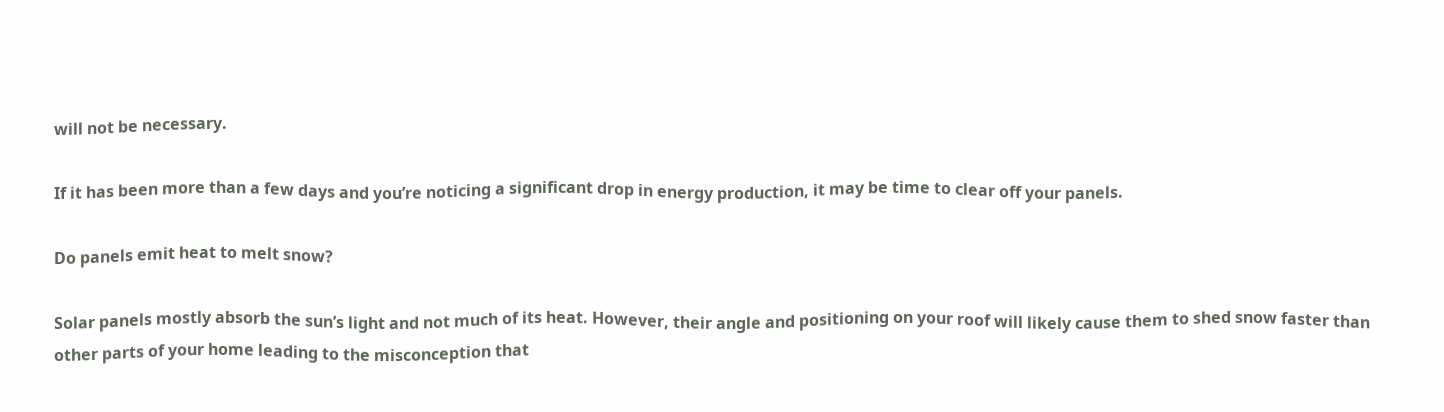will not be necessary.

If it has been more than a few days and you’re noticing a significant drop in energy production, it may be time to clear off your panels.

Do panels emit heat to melt snow?

Solar panels mostly absorb the sun’s light and not much of its heat. However, their angle and positioning on your roof will likely cause them to shed snow faster than other parts of your home leading to the misconception that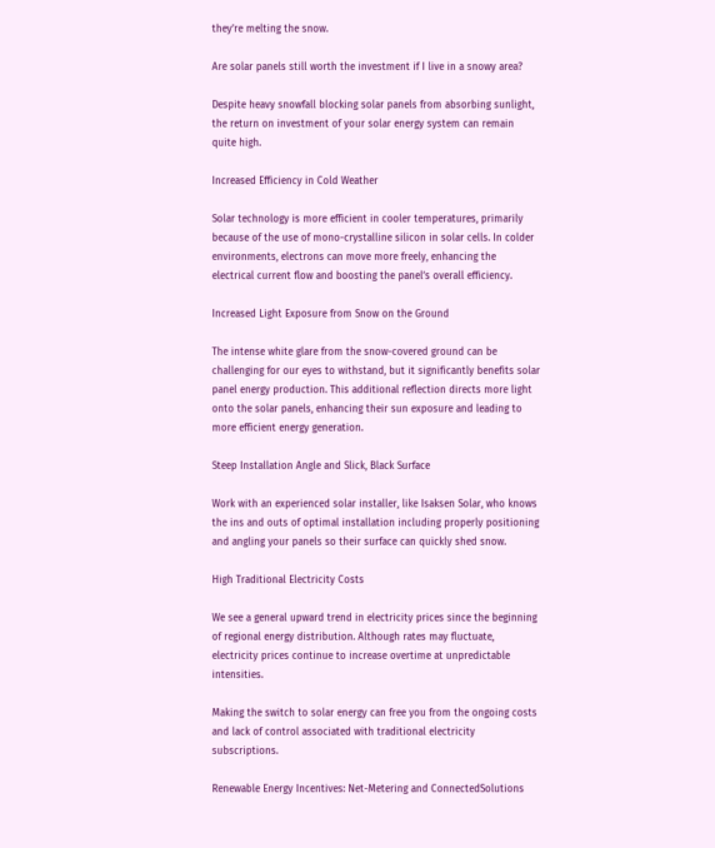they’re melting the snow.

Are solar panels still worth the investment if I live in a snowy area?

Despite heavy snowfall blocking solar panels from absorbing sunlight, the return on investment of your solar energy system can remain quite high.

Increased Efficiency in Cold Weather

Solar technology is more efficient in cooler temperatures, primarily because of the use of mono-crystalline silicon in solar cells. In colder environments, electrons can move more freely, enhancing the electrical current flow and boosting the panel’s overall efficiency.

Increased Light Exposure from Snow on the Ground

The intense white glare from the snow-covered ground can be challenging for our eyes to withstand, but it significantly benefits solar panel energy production. This additional reflection directs more light onto the solar panels, enhancing their sun exposure and leading to more efficient energy generation.

Steep Installation Angle and Slick, Black Surface

Work with an experienced solar installer, like Isaksen Solar, who knows the ins and outs of optimal installation including properly positioning and angling your panels so their surface can quickly shed snow.

High Traditional Electricity Costs

We see a general upward trend in electricity prices since the beginning of regional energy distribution. Although rates may fluctuate, electricity prices continue to increase overtime at unpredictable intensities.

Making the switch to solar energy can free you from the ongoing costs and lack of control associated with traditional electricity subscriptions.

Renewable Energy Incentives: Net-Metering and ConnectedSolutions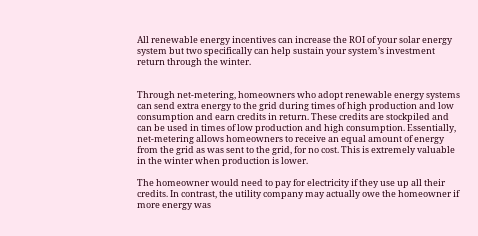All renewable energy incentives can increase the ROI of your solar energy system but two specifically can help sustain your system’s investment return through the winter.


Through net-metering, homeowners who adopt renewable energy systems can send extra energy to the grid during times of high production and low consumption and earn credits in return. These credits are stockpiled and can be used in times of low production and high consumption. Essentially, net-metering allows homeowners to receive an equal amount of energy from the grid as was sent to the grid, for no cost. This is extremely valuable in the winter when production is lower.

The homeowner would need to pay for electricity if they use up all their credits. In contrast, the utility company may actually owe the homeowner if more energy was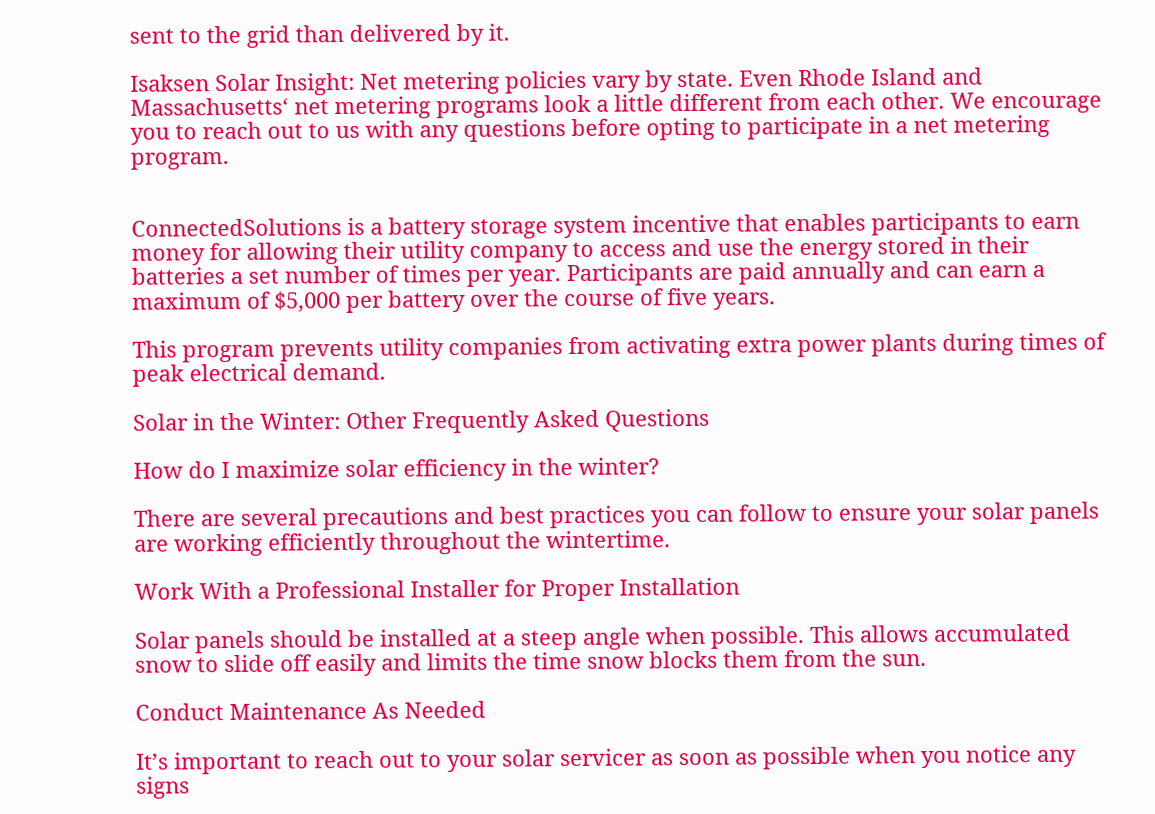sent to the grid than delivered by it.

Isaksen Solar Insight: Net metering policies vary by state. Even Rhode Island and Massachusetts‘ net metering programs look a little different from each other. We encourage you to reach out to us with any questions before opting to participate in a net metering program.


ConnectedSolutions is a battery storage system incentive that enables participants to earn money for allowing their utility company to access and use the energy stored in their batteries a set number of times per year. Participants are paid annually and can earn a maximum of $5,000 per battery over the course of five years.

This program prevents utility companies from activating extra power plants during times of peak electrical demand.

Solar in the Winter: Other Frequently Asked Questions

How do I maximize solar efficiency in the winter?

There are several precautions and best practices you can follow to ensure your solar panels are working efficiently throughout the wintertime.

Work With a Professional Installer for Proper Installation

Solar panels should be installed at a steep angle when possible. This allows accumulated snow to slide off easily and limits the time snow blocks them from the sun.

Conduct Maintenance As Needed

It’s important to reach out to your solar servicer as soon as possible when you notice any signs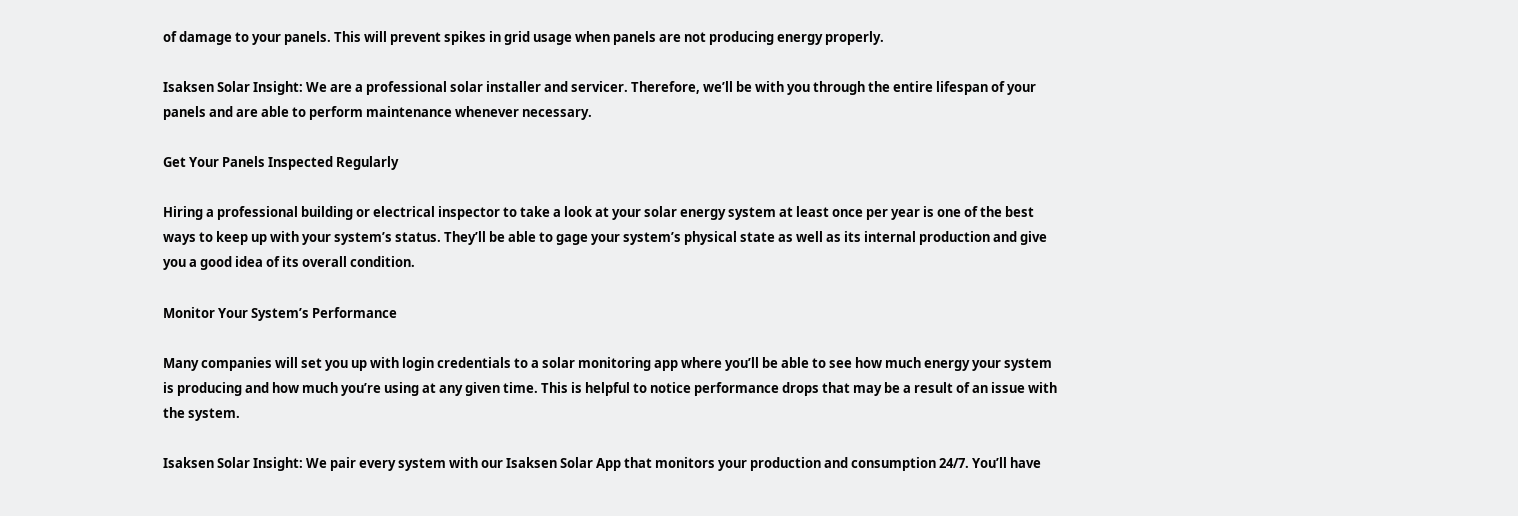of damage to your panels. This will prevent spikes in grid usage when panels are not producing energy properly.

Isaksen Solar Insight: We are a professional solar installer and servicer. Therefore, we’ll be with you through the entire lifespan of your panels and are able to perform maintenance whenever necessary.

Get Your Panels Inspected Regularly

Hiring a professional building or electrical inspector to take a look at your solar energy system at least once per year is one of the best ways to keep up with your system’s status. They’ll be able to gage your system’s physical state as well as its internal production and give you a good idea of its overall condition.

Monitor Your System’s Performance

Many companies will set you up with login credentials to a solar monitoring app where you’ll be able to see how much energy your system is producing and how much you’re using at any given time. This is helpful to notice performance drops that may be a result of an issue with the system.

Isaksen Solar Insight: We pair every system with our Isaksen Solar App that monitors your production and consumption 24/7. You’ll have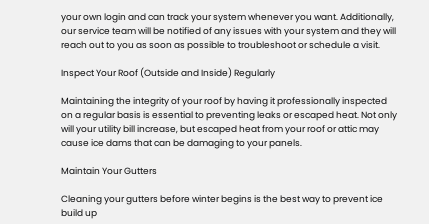your own login and can track your system whenever you want. Additionally, our service team will be notified of any issues with your system and they will reach out to you as soon as possible to troubleshoot or schedule a visit.

Inspect Your Roof (Outside and Inside) Regularly

Maintaining the integrity of your roof by having it professionally inspected on a regular basis is essential to preventing leaks or escaped heat. Not only will your utility bill increase, but escaped heat from your roof or attic may cause ice dams that can be damaging to your panels.

Maintain Your Gutters

Cleaning your gutters before winter begins is the best way to prevent ice build up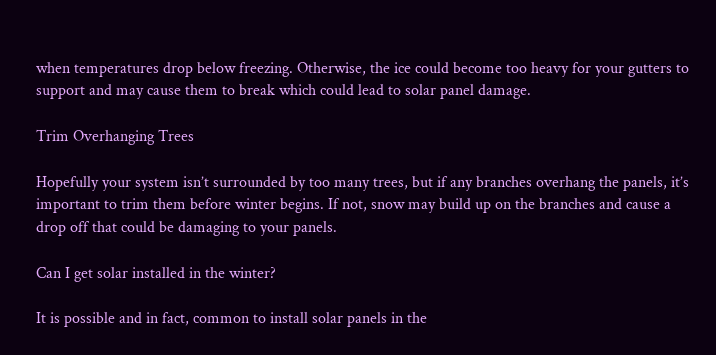when temperatures drop below freezing. Otherwise, the ice could become too heavy for your gutters to support and may cause them to break which could lead to solar panel damage.

Trim Overhanging Trees

Hopefully your system isn’t surrounded by too many trees, but if any branches overhang the panels, it’s important to trim them before winter begins. If not, snow may build up on the branches and cause a drop off that could be damaging to your panels.

Can I get solar installed in the winter?

It is possible and in fact, common to install solar panels in the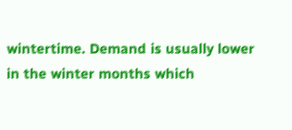wintertime. Demand is usually lower in the winter months which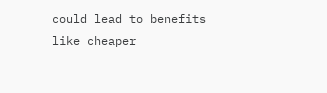could lead to benefits like cheaper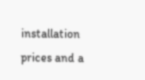installation prices and a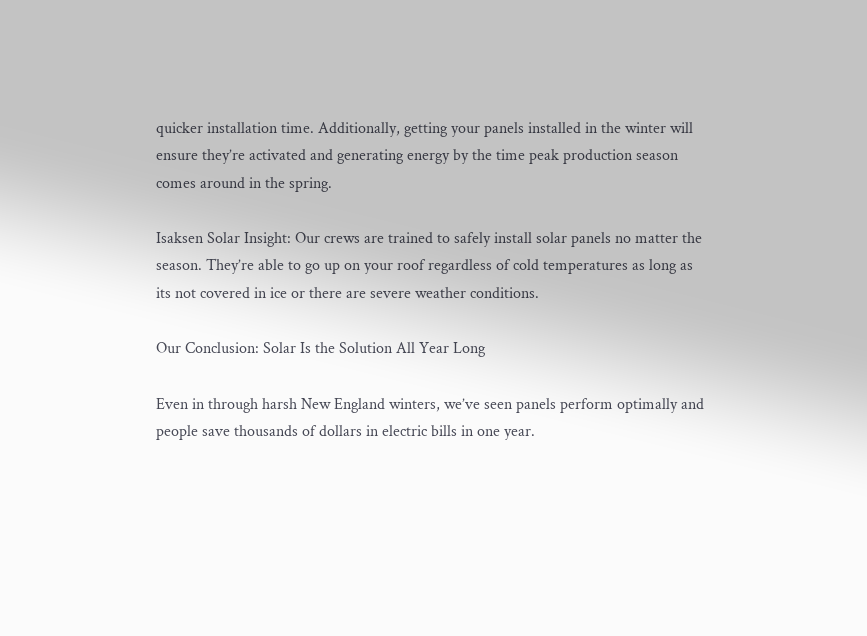quicker installation time. Additionally, getting your panels installed in the winter will ensure they’re activated and generating energy by the time peak production season comes around in the spring.

Isaksen Solar Insight: Our crews are trained to safely install solar panels no matter the season. They’re able to go up on your roof regardless of cold temperatures as long as its not covered in ice or there are severe weather conditions.

Our Conclusion: Solar Is the Solution All Year Long

Even in through harsh New England winters, we’ve seen panels perform optimally and people save thousands of dollars in electric bills in one year.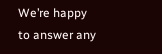We’re happy to answer any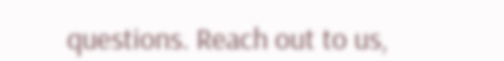questions. Reach out to us,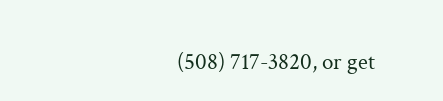(508) 717-3820, or get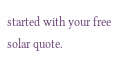started with your free solar quote.